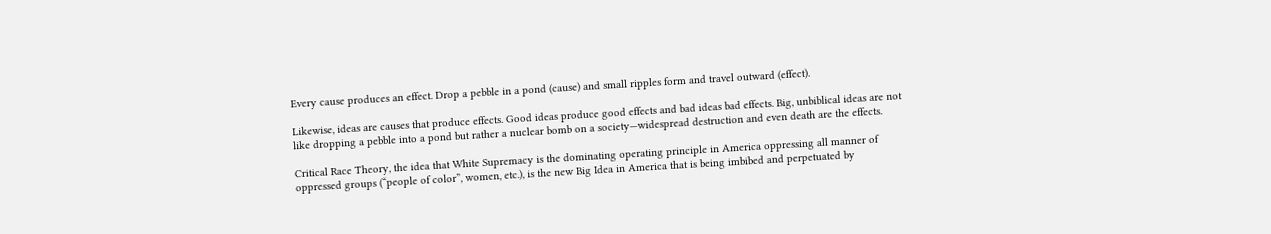Every cause produces an effect. Drop a pebble in a pond (cause) and small ripples form and travel outward (effect).

Likewise, ideas are causes that produce effects. Good ideas produce good effects and bad ideas bad effects. Big, unbiblical ideas are not like dropping a pebble into a pond but rather a nuclear bomb on a society—widespread destruction and even death are the effects.

Critical Race Theory, the idea that White Supremacy is the dominating operating principle in America oppressing all manner of oppressed groups (“people of color”, women, etc.), is the new Big Idea in America that is being imbibed and perpetuated by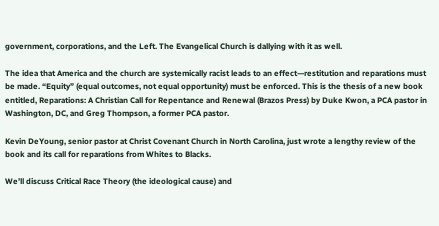government, corporations, and the Left. The Evangelical Church is dallying with it as well.

The idea that America and the church are systemically racist leads to an effect—restitution and reparations must be made. “Equity” (equal outcomes, not equal opportunity) must be enforced. This is the thesis of a new book entitled, Reparations: A Christian Call for Repentance and Renewal (Brazos Press) by Duke Kwon, a PCA pastor in Washington, DC, and Greg Thompson, a former PCA pastor.

Kevin DeYoung, senior pastor at Christ Covenant Church in North Carolina, just wrote a lengthy review of the book and its call for reparations from Whites to Blacks.

We’ll discuss Critical Race Theory (the ideological cause) and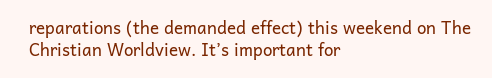reparations (the demanded effect) this weekend on The Christian Worldview. It’s important for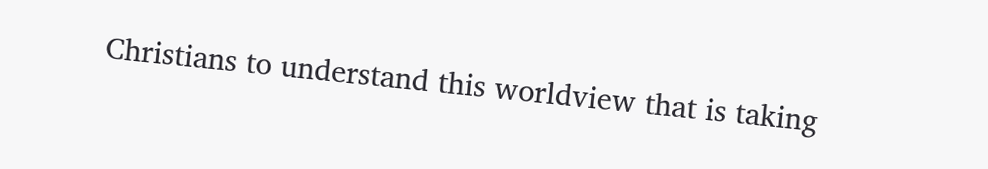Christians to understand this worldview that is taking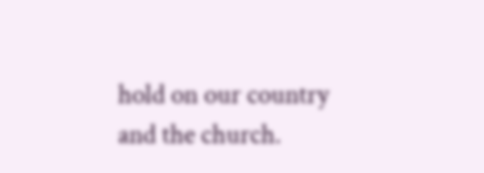hold on our country and the church.